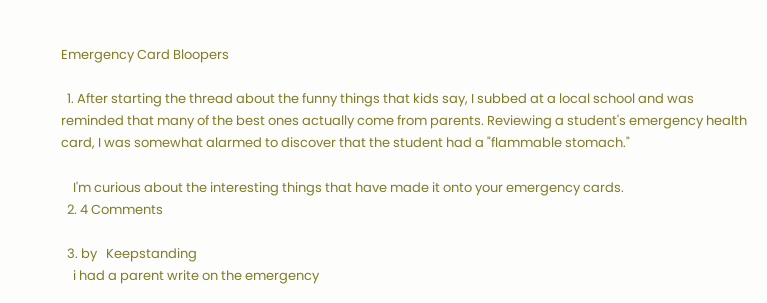Emergency Card Bloopers

  1. After starting the thread about the funny things that kids say, I subbed at a local school and was reminded that many of the best ones actually come from parents. Reviewing a student's emergency health card, I was somewhat alarmed to discover that the student had a "flammable stomach."

    I'm curious about the interesting things that have made it onto your emergency cards.
  2. 4 Comments

  3. by   Keepstanding
    i had a parent write on the emergency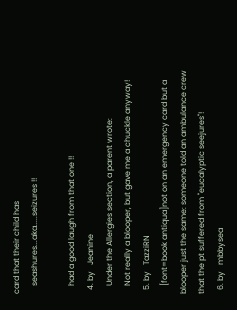card that their child has
    seashures...aka.....seizures !!

    had a good laugh from that one !!
  4. by   Jeanine
    Under the Allergies section, a parent wrote:
    Not really a blooper, but gave me a chuckle anyway!
  5. by   TazziRN
    [font=book antiqua]not on an emergency card but a blooper just the same: someone told an ambulance crew that the pt suffered from "eucalyptic seejures"!
  6. by   mbbysea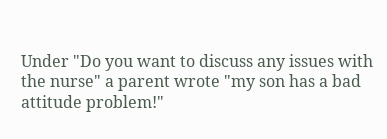Under "Do you want to discuss any issues with the nurse" a parent wrote "my son has a bad attitude problem!"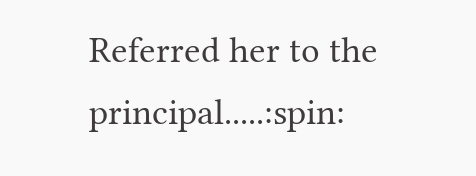Referred her to the principal.....:spin: